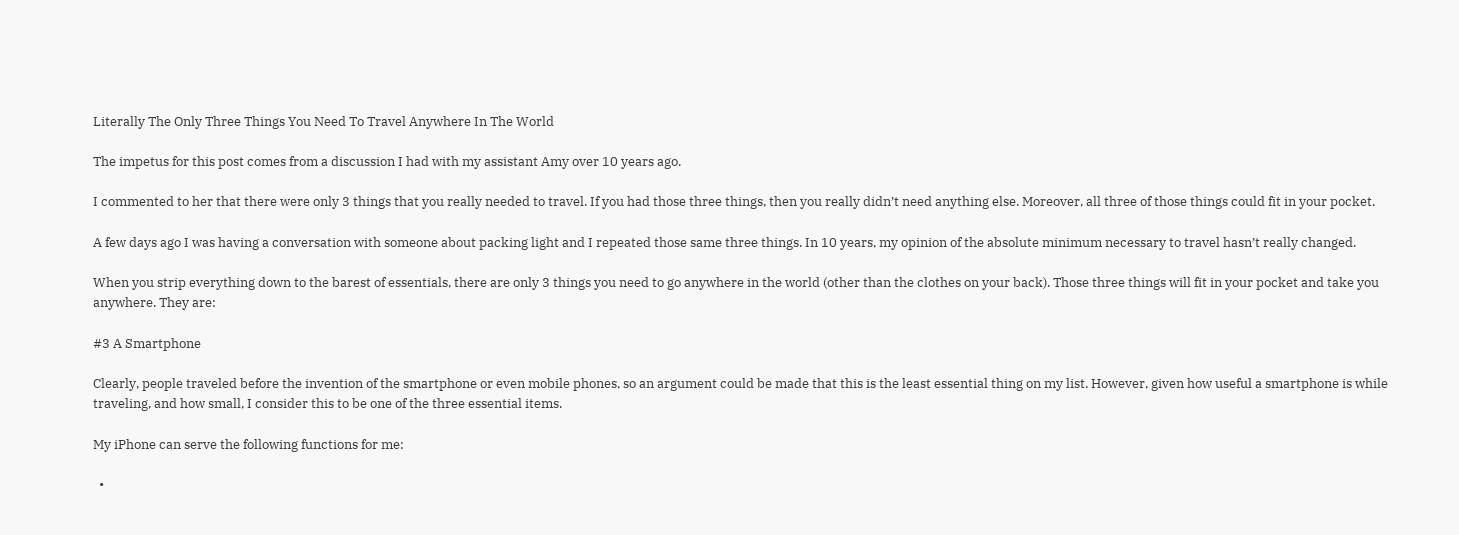Literally The Only Three Things You Need To Travel Anywhere In The World

The impetus for this post comes from a discussion I had with my assistant Amy over 10 years ago.

I commented to her that there were only 3 things that you really needed to travel. If you had those three things, then you really didn’t need anything else. Moreover, all three of those things could fit in your pocket.

A few days ago I was having a conversation with someone about packing light and I repeated those same three things. In 10 years, my opinion of the absolute minimum necessary to travel hasn’t really changed.

When you strip everything down to the barest of essentials, there are only 3 things you need to go anywhere in the world (other than the clothes on your back). Those three things will fit in your pocket and take you anywhere. They are:

#3 A Smartphone

Clearly, people traveled before the invention of the smartphone or even mobile phones, so an argument could be made that this is the least essential thing on my list. However, given how useful a smartphone is while traveling, and how small, I consider this to be one of the three essential items.

My iPhone can serve the following functions for me:

  •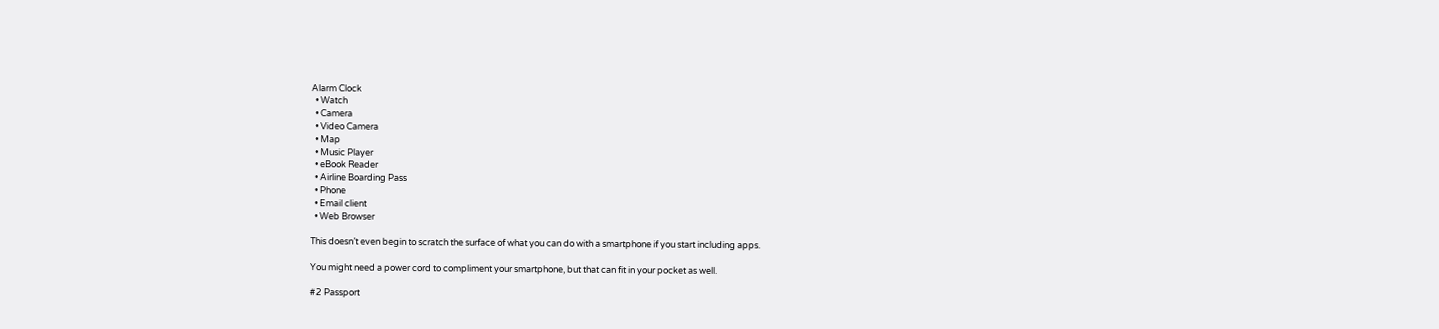Alarm Clock
  • Watch
  • Camera
  • Video Camera
  • Map
  • Music Player
  • eBook Reader
  • Airline Boarding Pass
  • Phone
  • Email client
  • Web Browser

This doesn’t even begin to scratch the surface of what you can do with a smartphone if you start including apps.

You might need a power cord to compliment your smartphone, but that can fit in your pocket as well.

#2 Passport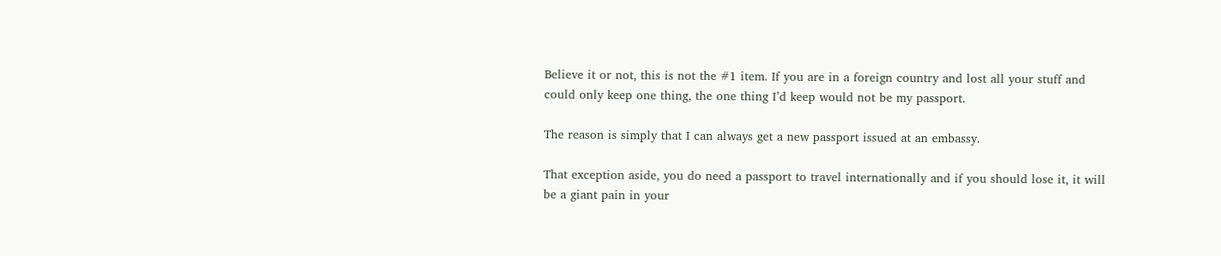Believe it or not, this is not the #1 item. If you are in a foreign country and lost all your stuff and could only keep one thing, the one thing I’d keep would not be my passport.

The reason is simply that I can always get a new passport issued at an embassy.

That exception aside, you do need a passport to travel internationally and if you should lose it, it will be a giant pain in your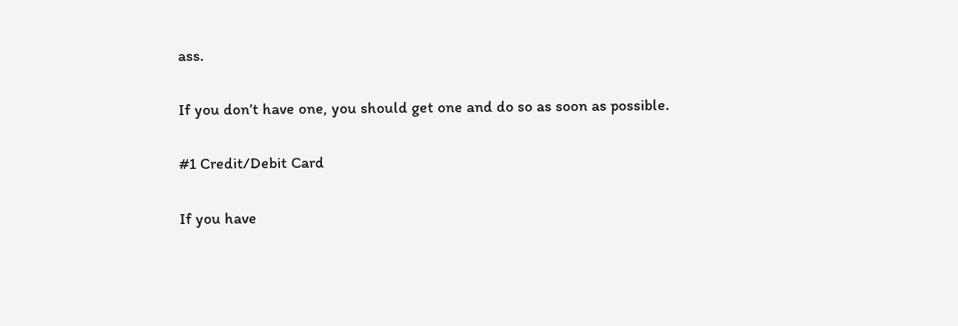ass.

If you don’t have one, you should get one and do so as soon as possible.

#1 Credit/Debit Card

If you have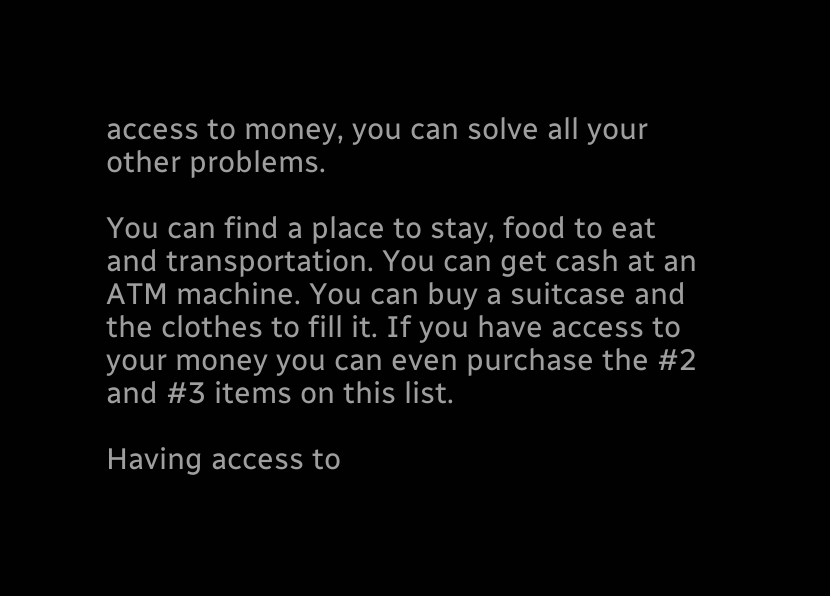access to money, you can solve all your other problems.

You can find a place to stay, food to eat and transportation. You can get cash at an ATM machine. You can buy a suitcase and the clothes to fill it. If you have access to your money you can even purchase the #2 and #3 items on this list.

Having access to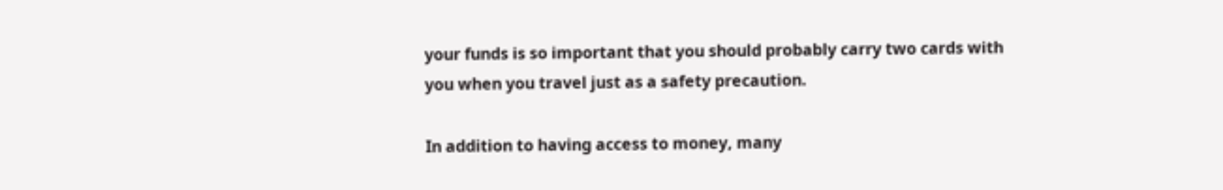your funds is so important that you should probably carry two cards with you when you travel just as a safety precaution.

In addition to having access to money, many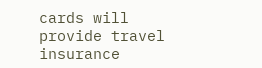cards will provide travel insurance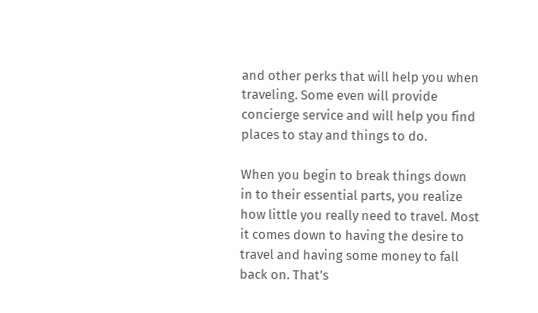and other perks that will help you when traveling. Some even will provide concierge service and will help you find places to stay and things to do.

When you begin to break things down in to their essential parts, you realize how little you really need to travel. Most it comes down to having the desire to travel and having some money to fall back on. That’s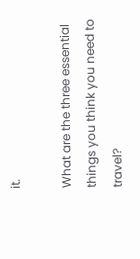it.

What are the three essential things you think you need to travel?